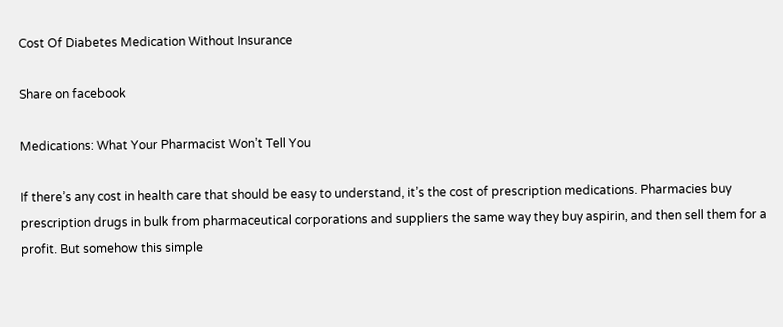Cost Of Diabetes Medication Without Insurance

Share on facebook

Medications: What Your Pharmacist Won’t Tell You

If there’s any cost in health care that should be easy to understand, it’s the cost of prescription medications. Pharmacies buy prescription drugs in bulk from pharmaceutical corporations and suppliers the same way they buy aspirin, and then sell them for a profit. But somehow this simple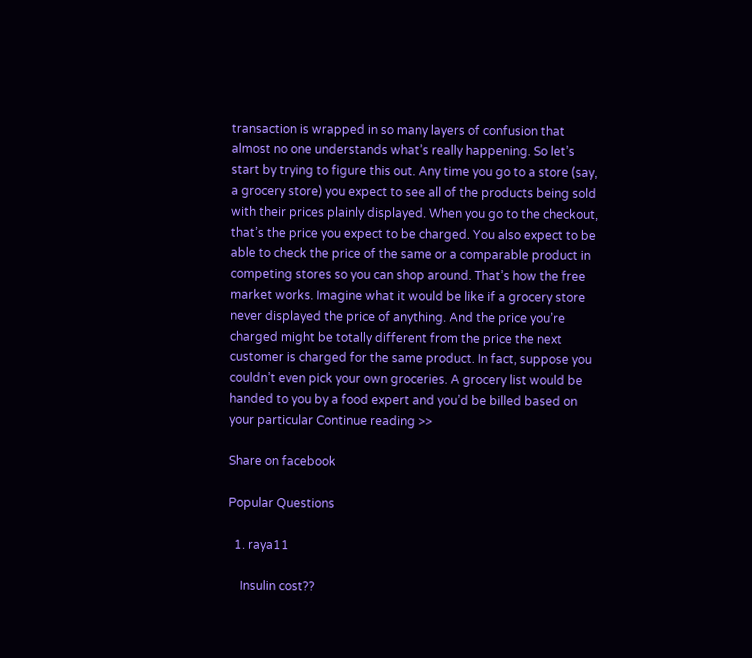transaction is wrapped in so many layers of confusion that almost no one understands what’s really happening. So let’s start by trying to figure this out. Any time you go to a store (say, a grocery store) you expect to see all of the products being sold with their prices plainly displayed. When you go to the checkout, that’s the price you expect to be charged. You also expect to be able to check the price of the same or a comparable product in competing stores so you can shop around. That’s how the free market works. Imagine what it would be like if a grocery store never displayed the price of anything. And the price you’re charged might be totally different from the price the next customer is charged for the same product. In fact, suppose you couldn’t even pick your own groceries. A grocery list would be handed to you by a food expert and you’d be billed based on your particular Continue reading >>

Share on facebook

Popular Questions

  1. raya11

    Insulin cost??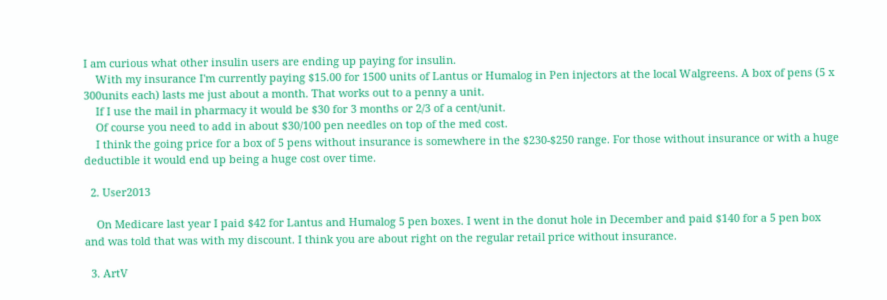I am curious what other insulin users are ending up paying for insulin.
    With my insurance I'm currently paying $15.00 for 1500 units of Lantus or Humalog in Pen injectors at the local Walgreens. A box of pens (5 x 300units each) lasts me just about a month. That works out to a penny a unit.
    If I use the mail in pharmacy it would be $30 for 3 months or 2/3 of a cent/unit.
    Of course you need to add in about $30/100 pen needles on top of the med cost.
    I think the going price for a box of 5 pens without insurance is somewhere in the $230-$250 range. For those without insurance or with a huge deductible it would end up being a huge cost over time.

  2. User2013

    On Medicare last year I paid $42 for Lantus and Humalog 5 pen boxes. I went in the donut hole in December and paid $140 for a 5 pen box and was told that was with my discount. I think you are about right on the regular retail price without insurance.

  3. ArtV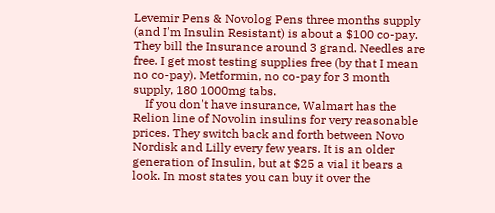Levemir Pens & Novolog Pens three months supply (and I'm Insulin Resistant) is about a $100 co-pay. They bill the Insurance around 3 grand. Needles are free. I get most testing supplies free (by that I mean no co-pay). Metformin, no co-pay for 3 month supply, 180 1000mg tabs.
    If you don't have insurance, Walmart has the Relion line of Novolin insulins for very reasonable prices. They switch back and forth between Novo Nordisk and Lilly every few years. It is an older generation of Insulin, but at $25 a vial it bears a look. In most states you can buy it over the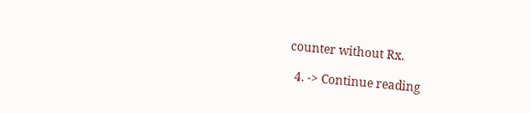counter without Rx.

  4. -> Continue reading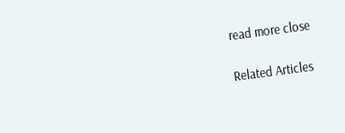read more close

Related Articles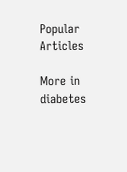Popular Articles

More in diabetes